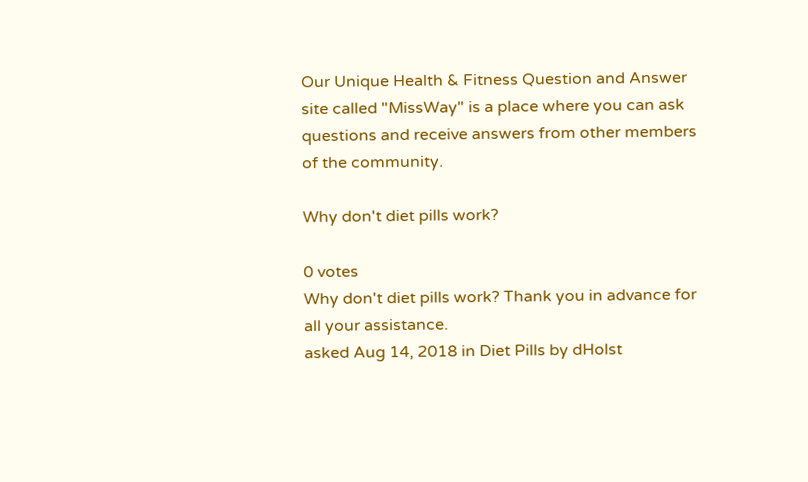Our Unique Health & Fitness Question and Answer site called "MissWay" is a place where you can ask questions and receive answers from other members of the community.

Why don't diet pills work?

0 votes
Why don't diet pills work? Thank you in advance for all your assistance.
asked Aug 14, 2018 in Diet Pills by dHolst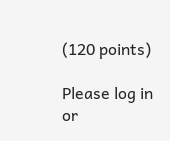(120 points)

Please log in or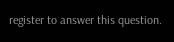register to answer this question.